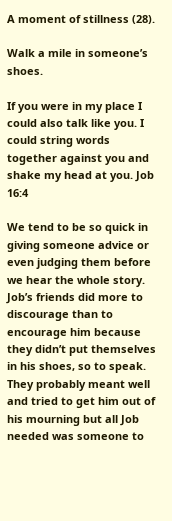A moment of stillness (28).

Walk a mile in someone’s shoes.

If you were in my place I could also talk like you. I could string words together against you and shake my head at you. Job 16:4

We tend to be so quick in giving someone advice or even judging them before we hear the whole story. Job’s friends did more to discourage than to encourage him because they didn’t put themselves in his shoes, so to speak. They probably meant well and tried to get him out of his mourning but all Job needed was someone to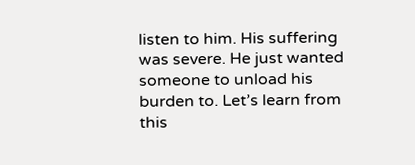listen to him. His suffering was severe. He just wanted someone to unload his burden to. Let’s learn from this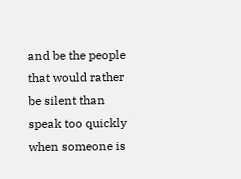and be the people that would rather be silent than speak too quickly when someone is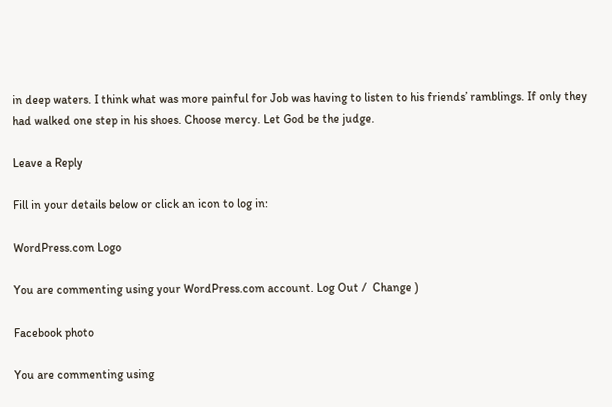in deep waters. I think what was more painful for Job was having to listen to his friends’ ramblings. If only they had walked one step in his shoes. Choose mercy. Let God be the judge.

Leave a Reply

Fill in your details below or click an icon to log in:

WordPress.com Logo

You are commenting using your WordPress.com account. Log Out /  Change )

Facebook photo

You are commenting using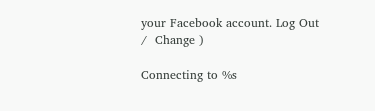your Facebook account. Log Out /  Change )

Connecting to %s